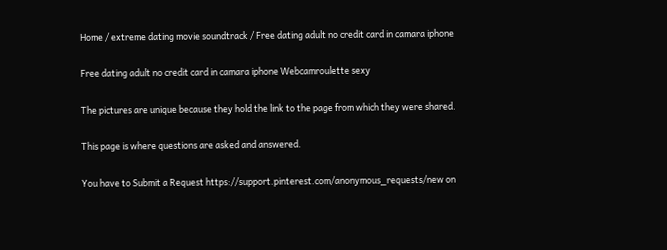Home / extreme dating movie soundtrack / Free dating adult no credit card in camara iphone

Free dating adult no credit card in camara iphone Webcamroulette sexy

The pictures are unique because they hold the link to the page from which they were shared.

This page is where questions are asked and answered.

You have to Submit a Request https://support.pinterest.com/anonymous_requests/new on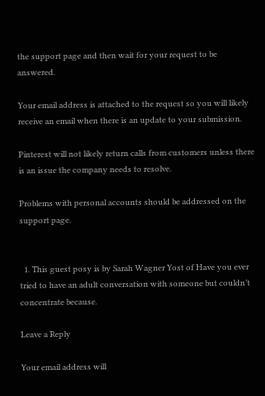the support page and then wait for your request to be answered.

Your email address is attached to the request so you will likely receive an email when there is an update to your submission.

Pinterest will not likely return calls from customers unless there is an issue the company needs to resolve.

Problems with personal accounts should be addressed on the support page.


  1. This guest posy is by Sarah Wagner Yost of Have you ever tried to have an adult conversation with someone but couldn’t concentrate because.

Leave a Reply

Your email address will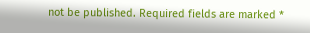not be published. Required fields are marked *